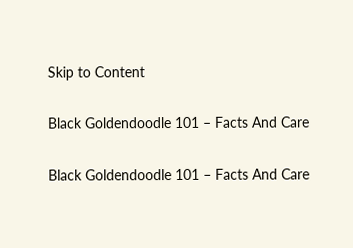Skip to Content

Black Goldendoodle 101 – Facts And Care

Black Goldendoodle 101 – Facts And Care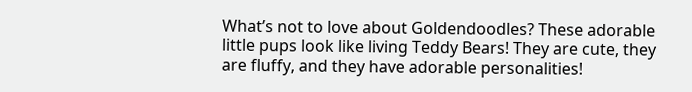What’s not to love about Goldendoodles? These adorable little pups look like living Teddy Bears! They are cute, they are fluffy, and they have adorable personalities!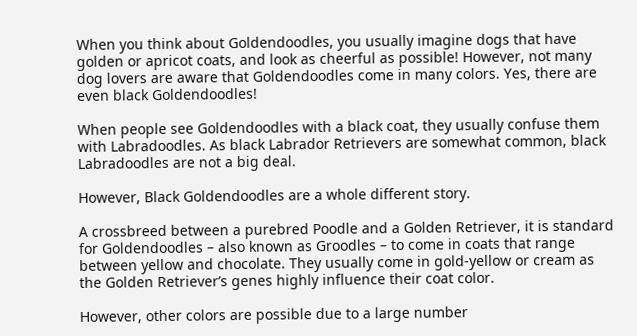When you think about Goldendoodles, you usually imagine dogs that have golden or apricot coats, and look as cheerful as possible! However, not many dog lovers are aware that Goldendoodles come in many colors. Yes, there are even black Goldendoodles!

When people see Goldendoodles with a black coat, they usually confuse them with Labradoodles. As black Labrador Retrievers are somewhat common, black Labradoodles are not a big deal.

However, Black Goldendoodles are a whole different story.

A crossbreed between a purebred Poodle and a Golden Retriever, it is standard for Goldendoodles – also known as Groodles – to come in coats that range between yellow and chocolate. They usually come in gold-yellow or cream as the Golden Retriever’s genes highly influence their coat color.

However, other colors are possible due to a large number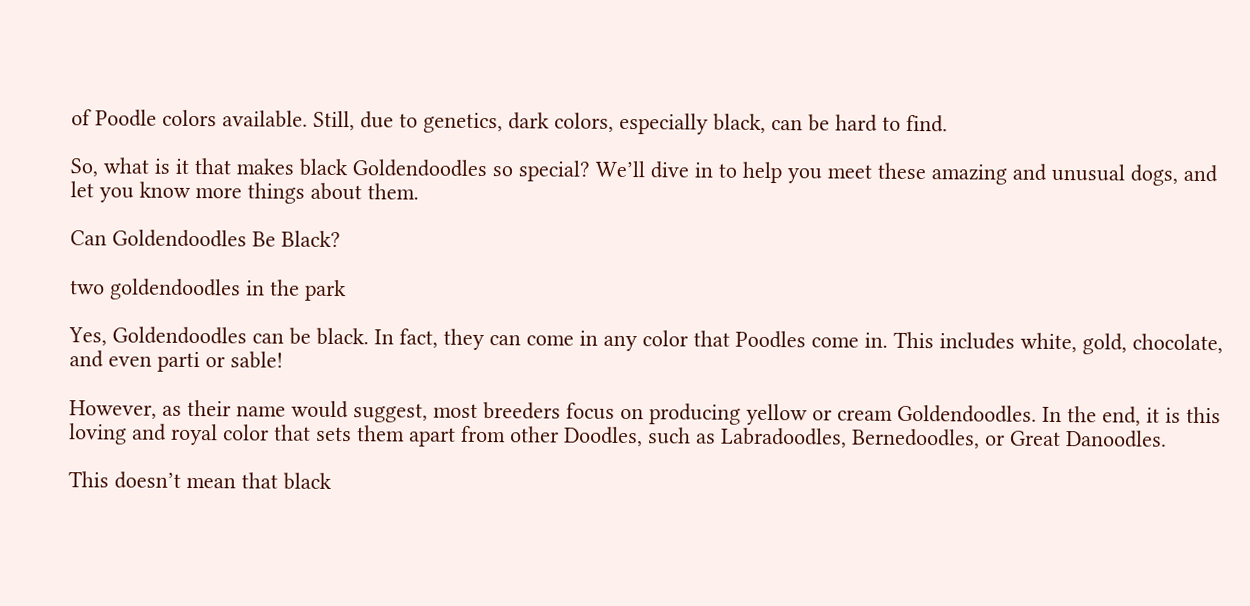of Poodle colors available. Still, due to genetics, dark colors, especially black, can be hard to find.

So, what is it that makes black Goldendoodles so special? We’ll dive in to help you meet these amazing and unusual dogs, and let you know more things about them.

Can Goldendoodles Be Black?

two goldendoodles in the park

Yes, Goldendoodles can be black. In fact, they can come in any color that Poodles come in. This includes white, gold, chocolate, and even parti or sable!

However, as their name would suggest, most breeders focus on producing yellow or cream Goldendoodles. In the end, it is this loving and royal color that sets them apart from other Doodles, such as Labradoodles, Bernedoodles, or Great Danoodles.

This doesn’t mean that black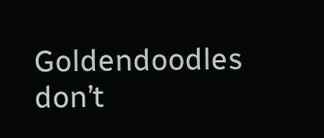Goldendoodles don’t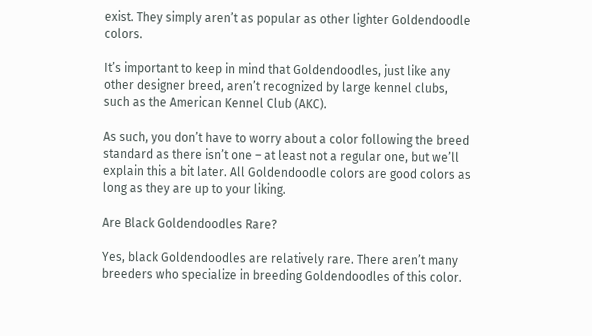exist. They simply aren’t as popular as other lighter Goldendoodle colors.

It’s important to keep in mind that Goldendoodles, just like any other designer breed, aren’t recognized by large kennel clubs, such as the American Kennel Club (AKC).

As such, you don’t have to worry about a color following the breed standard as there isn’t one – at least not a regular one, but we’ll explain this a bit later. All Goldendoodle colors are good colors as long as they are up to your liking.

Are Black Goldendoodles Rare?

Yes, black Goldendoodles are relatively rare. There aren’t many breeders who specialize in breeding Goldendoodles of this color.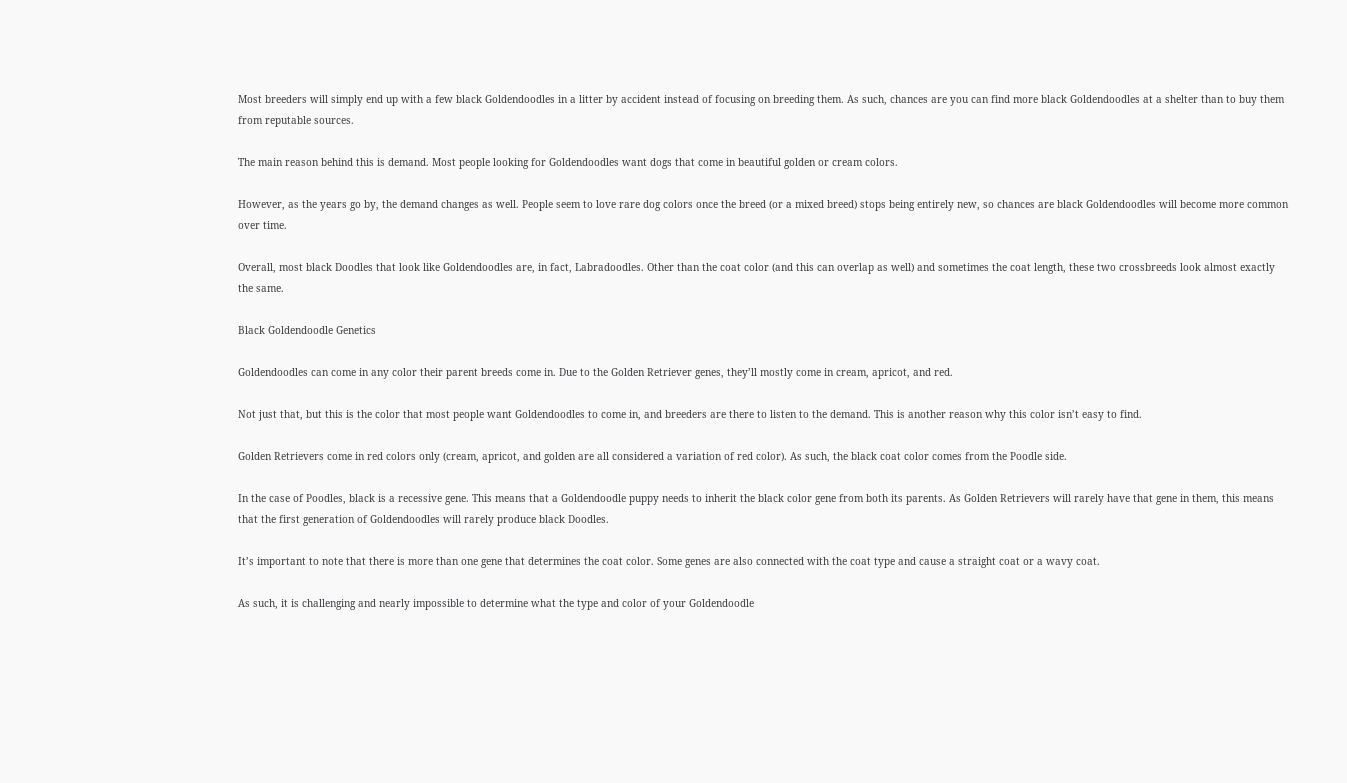Most breeders will simply end up with a few black Goldendoodles in a litter by accident instead of focusing on breeding them. As such, chances are you can find more black Goldendoodles at a shelter than to buy them from reputable sources.

The main reason behind this is demand. Most people looking for Goldendoodles want dogs that come in beautiful golden or cream colors.

However, as the years go by, the demand changes as well. People seem to love rare dog colors once the breed (or a mixed breed) stops being entirely new, so chances are black Goldendoodles will become more common over time.

Overall, most black Doodles that look like Goldendoodles are, in fact, Labradoodles. Other than the coat color (and this can overlap as well) and sometimes the coat length, these two crossbreeds look almost exactly the same.

Black Goldendoodle Genetics

Goldendoodles can come in any color their parent breeds come in. Due to the Golden Retriever genes, they’ll mostly come in cream, apricot, and red.

Not just that, but this is the color that most people want Goldendoodles to come in, and breeders are there to listen to the demand. This is another reason why this color isn’t easy to find.

Golden Retrievers come in red colors only (cream, apricot, and golden are all considered a variation of red color). As such, the black coat color comes from the Poodle side.

In the case of Poodles, black is a recessive gene. This means that a Goldendoodle puppy needs to inherit the black color gene from both its parents. As Golden Retrievers will rarely have that gene in them, this means that the first generation of Goldendoodles will rarely produce black Doodles.

It’s important to note that there is more than one gene that determines the coat color. Some genes are also connected with the coat type and cause a straight coat or a wavy coat.

As such, it is challenging and nearly impossible to determine what the type and color of your Goldendoodle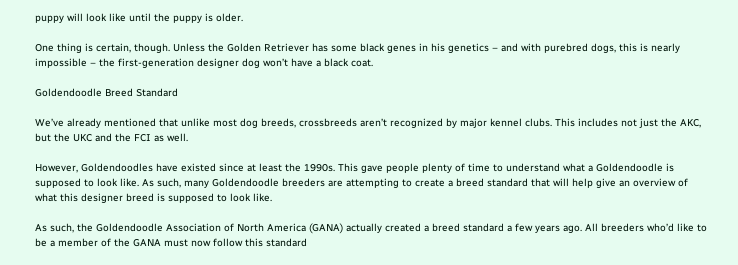puppy will look like until the puppy is older.

One thing is certain, though. Unless the Golden Retriever has some black genes in his genetics – and with purebred dogs, this is nearly impossible – the first-generation designer dog won’t have a black coat.

Goldendoodle Breed Standard

We’ve already mentioned that unlike most dog breeds, crossbreeds aren’t recognized by major kennel clubs. This includes not just the AKC, but the UKC and the FCI as well.

However, Goldendoodles have existed since at least the 1990s. This gave people plenty of time to understand what a Goldendoodle is supposed to look like. As such, many Goldendoodle breeders are attempting to create a breed standard that will help give an overview of what this designer breed is supposed to look like.

As such, the Goldendoodle Association of North America (GANA) actually created a breed standard a few years ago. All breeders who’d like to be a member of the GANA must now follow this standard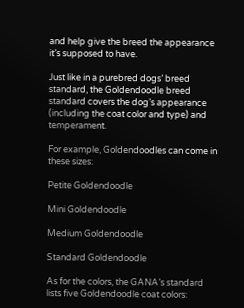and help give the breed the appearance it’s supposed to have.

Just like in a purebred dogs’ breed standard, the Goldendoodle breed standard covers the dog’s appearance (including the coat color and type) and temperament.

For example, Goldendoodles can come in these sizes:

Petite Goldendoodle

Mini Goldendoodle

Medium Goldendoodle

Standard Goldendoodle

As for the colors, the GANA’s standard lists five Goldendoodle coat colors: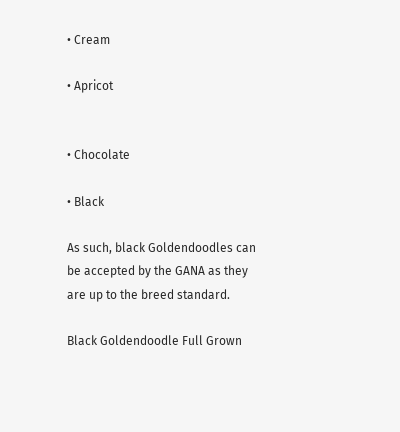• Cream

• Apricot


• Chocolate

• Black

As such, black Goldendoodles can be accepted by the GANA as they are up to the breed standard.

Black Goldendoodle Full Grown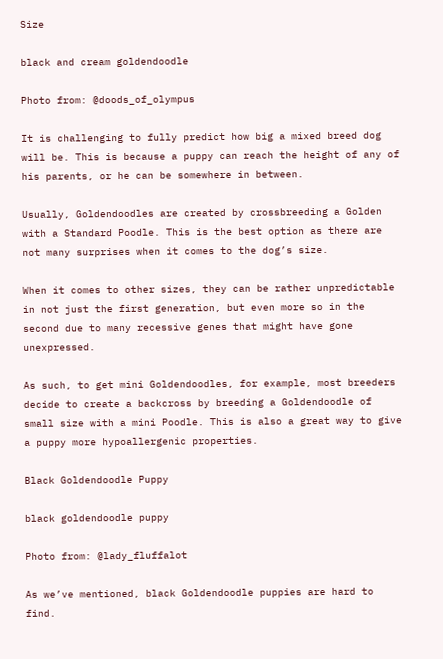Size

black and cream goldendoodle

Photo from: @doods_of_olympus

It is challenging to fully predict how big a mixed breed dog will be. This is because a puppy can reach the height of any of his parents, or he can be somewhere in between.

Usually, Goldendoodles are created by crossbreeding a Golden with a Standard Poodle. This is the best option as there are not many surprises when it comes to the dog’s size.

When it comes to other sizes, they can be rather unpredictable in not just the first generation, but even more so in the second due to many recessive genes that might have gone unexpressed.

As such, to get mini Goldendoodles, for example, most breeders decide to create a backcross by breeding a Goldendoodle of small size with a mini Poodle. This is also a great way to give a puppy more hypoallergenic properties.

Black Goldendoodle Puppy

black goldendoodle puppy

Photo from: @lady_fluffalot

As we’ve mentioned, black Goldendoodle puppies are hard to find.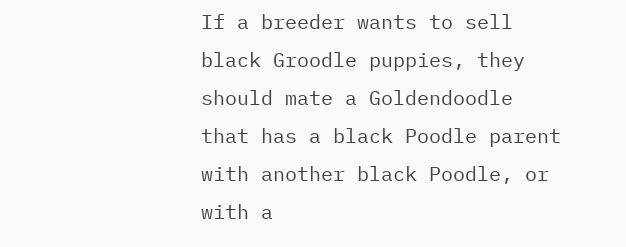If a breeder wants to sell black Groodle puppies, they should mate a Goldendoodle that has a black Poodle parent with another black Poodle, or with a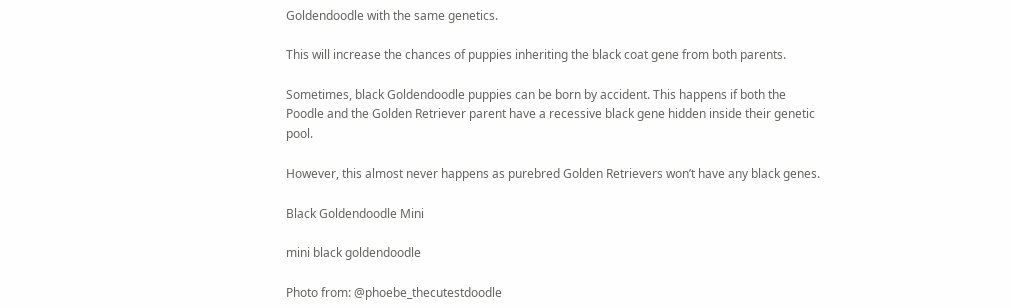Goldendoodle with the same genetics.

This will increase the chances of puppies inheriting the black coat gene from both parents.

Sometimes, black Goldendoodle puppies can be born by accident. This happens if both the Poodle and the Golden Retriever parent have a recessive black gene hidden inside their genetic pool.

However, this almost never happens as purebred Golden Retrievers won’t have any black genes.

Black Goldendoodle Mini

mini black goldendoodle

Photo from: @phoebe_thecutestdoodle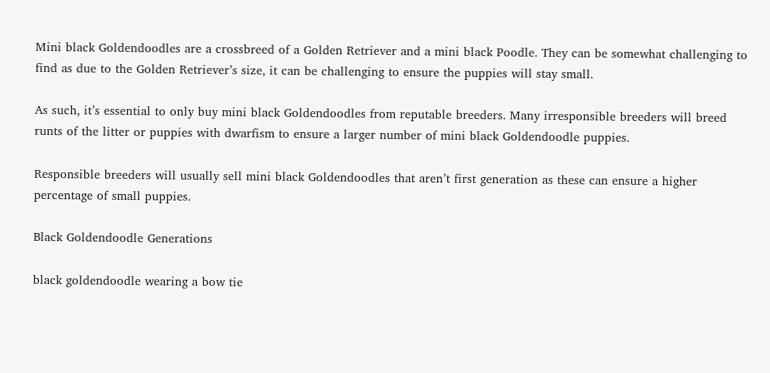Mini black Goldendoodles are a crossbreed of a Golden Retriever and a mini black Poodle. They can be somewhat challenging to find as due to the Golden Retriever’s size, it can be challenging to ensure the puppies will stay small.

As such, it’s essential to only buy mini black Goldendoodles from reputable breeders. Many irresponsible breeders will breed runts of the litter or puppies with dwarfism to ensure a larger number of mini black Goldendoodle puppies.

Responsible breeders will usually sell mini black Goldendoodles that aren’t first generation as these can ensure a higher percentage of small puppies.

Black Goldendoodle Generations

black goldendoodle wearing a bow tie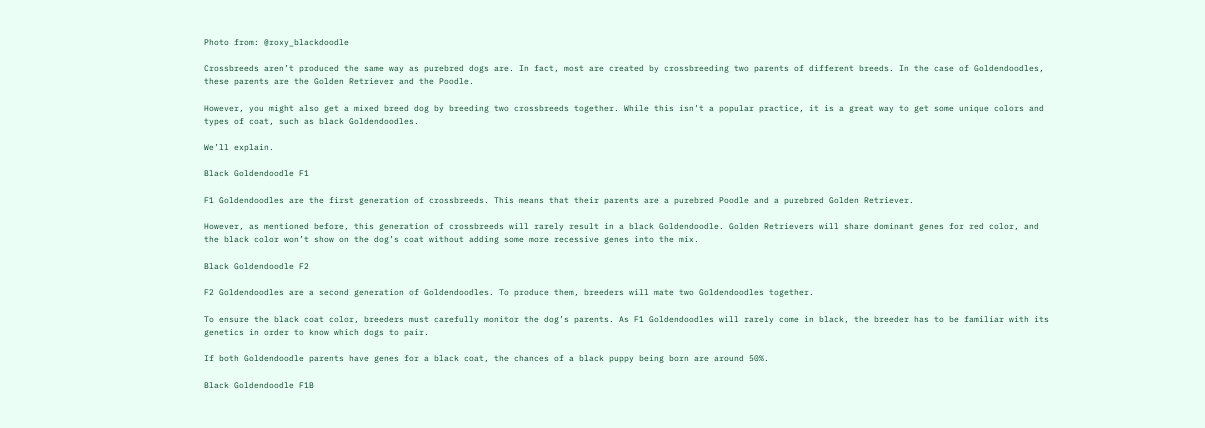Photo from: @roxy_blackdoodle

Crossbreeds aren’t produced the same way as purebred dogs are. In fact, most are created by crossbreeding two parents of different breeds. In the case of Goldendoodles, these parents are the Golden Retriever and the Poodle.

However, you might also get a mixed breed dog by breeding two crossbreeds together. While this isn’t a popular practice, it is a great way to get some unique colors and types of coat, such as black Goldendoodles.

We’ll explain.

Black Goldendoodle F1

F1 Goldendoodles are the first generation of crossbreeds. This means that their parents are a purebred Poodle and a purebred Golden Retriever.

However, as mentioned before, this generation of crossbreeds will rarely result in a black Goldendoodle. Golden Retrievers will share dominant genes for red color, and the black color won’t show on the dog’s coat without adding some more recessive genes into the mix.

Black Goldendoodle F2

F2 Goldendoodles are a second generation of Goldendoodles. To produce them, breeders will mate two Goldendoodles together.

To ensure the black coat color, breeders must carefully monitor the dog’s parents. As F1 Goldendoodles will rarely come in black, the breeder has to be familiar with its genetics in order to know which dogs to pair.

If both Goldendoodle parents have genes for a black coat, the chances of a black puppy being born are around 50%.

Black Goldendoodle F1B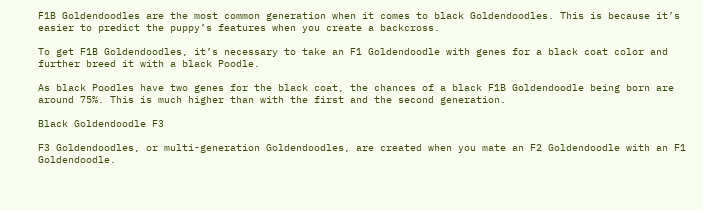F1B Goldendoodles are the most common generation when it comes to black Goldendoodles. This is because it’s easier to predict the puppy’s features when you create a backcross.

To get F1B Goldendoodles, it’s necessary to take an F1 Goldendoodle with genes for a black coat color and further breed it with a black Poodle.

As black Poodles have two genes for the black coat, the chances of a black F1B Goldendoodle being born are around 75%. This is much higher than with the first and the second generation.

Black Goldendoodle F3

F3 Goldendoodles, or multi-generation Goldendoodles, are created when you mate an F2 Goldendoodle with an F1 Goldendoodle.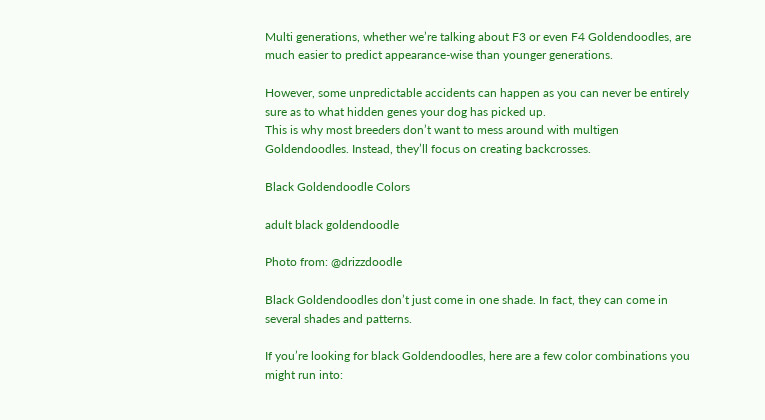Multi generations, whether we’re talking about F3 or even F4 Goldendoodles, are much easier to predict appearance-wise than younger generations.

However, some unpredictable accidents can happen as you can never be entirely sure as to what hidden genes your dog has picked up.
This is why most breeders don’t want to mess around with multigen Goldendoodles. Instead, they’ll focus on creating backcrosses.

Black Goldendoodle Colors

adult black goldendoodle

Photo from: @drizzdoodle

Black Goldendoodles don’t just come in one shade. In fact, they can come in several shades and patterns.

If you’re looking for black Goldendoodles, here are a few color combinations you might run into: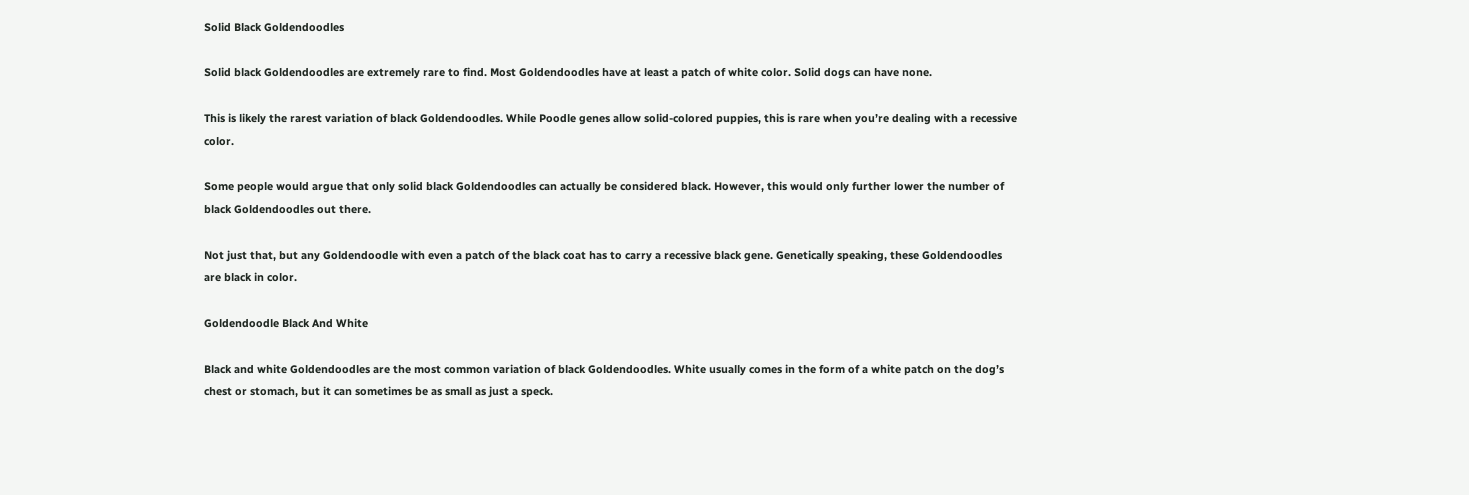Solid Black Goldendoodles

Solid black Goldendoodles are extremely rare to find. Most Goldendoodles have at least a patch of white color. Solid dogs can have none.

This is likely the rarest variation of black Goldendoodles. While Poodle genes allow solid-colored puppies, this is rare when you’re dealing with a recessive color.

Some people would argue that only solid black Goldendoodles can actually be considered black. However, this would only further lower the number of black Goldendoodles out there.

Not just that, but any Goldendoodle with even a patch of the black coat has to carry a recessive black gene. Genetically speaking, these Goldendoodles are black in color.

Goldendoodle Black And White

Black and white Goldendoodles are the most common variation of black Goldendoodles. White usually comes in the form of a white patch on the dog’s chest or stomach, but it can sometimes be as small as just a speck.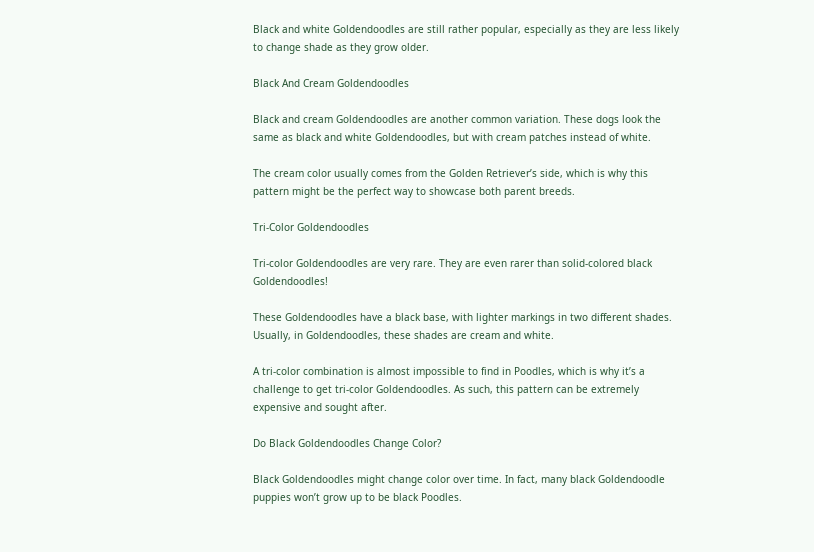Black and white Goldendoodles are still rather popular, especially as they are less likely to change shade as they grow older.

Black And Cream Goldendoodles

Black and cream Goldendoodles are another common variation. These dogs look the same as black and white Goldendoodles, but with cream patches instead of white.

The cream color usually comes from the Golden Retriever’s side, which is why this pattern might be the perfect way to showcase both parent breeds.

Tri-Color Goldendoodles

Tri-color Goldendoodles are very rare. They are even rarer than solid-colored black Goldendoodles!

These Goldendoodles have a black base, with lighter markings in two different shades. Usually, in Goldendoodles, these shades are cream and white.

A tri-color combination is almost impossible to find in Poodles, which is why it’s a challenge to get tri-color Goldendoodles. As such, this pattern can be extremely expensive and sought after.

Do Black Goldendoodles Change Color?

Black Goldendoodles might change color over time. In fact, many black Goldendoodle puppies won’t grow up to be black Poodles.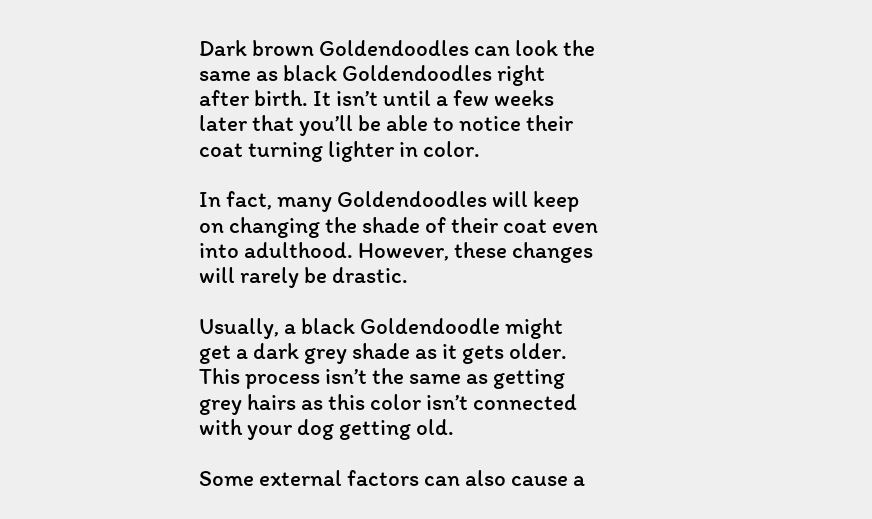Dark brown Goldendoodles can look the same as black Goldendoodles right after birth. It isn’t until a few weeks later that you’ll be able to notice their coat turning lighter in color.

In fact, many Goldendoodles will keep on changing the shade of their coat even into adulthood. However, these changes will rarely be drastic.

Usually, a black Goldendoodle might get a dark grey shade as it gets older. This process isn’t the same as getting grey hairs as this color isn’t connected with your dog getting old.

Some external factors can also cause a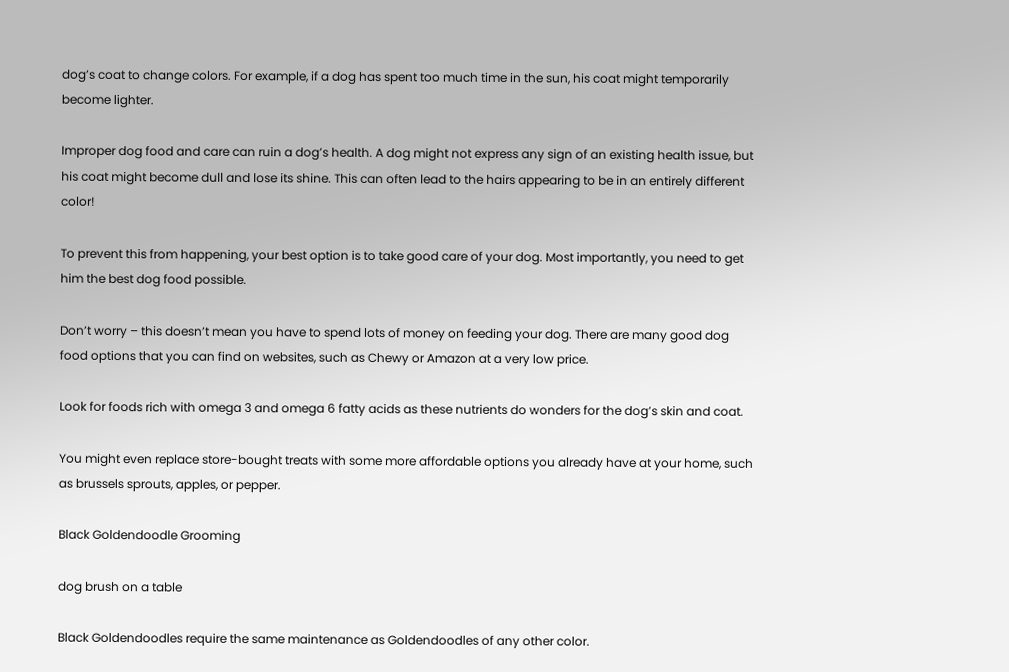dog’s coat to change colors. For example, if a dog has spent too much time in the sun, his coat might temporarily become lighter.

Improper dog food and care can ruin a dog’s health. A dog might not express any sign of an existing health issue, but his coat might become dull and lose its shine. This can often lead to the hairs appearing to be in an entirely different color!

To prevent this from happening, your best option is to take good care of your dog. Most importantly, you need to get him the best dog food possible.

Don’t worry – this doesn’t mean you have to spend lots of money on feeding your dog. There are many good dog food options that you can find on websites, such as Chewy or Amazon at a very low price.

Look for foods rich with omega 3 and omega 6 fatty acids as these nutrients do wonders for the dog’s skin and coat.

You might even replace store-bought treats with some more affordable options you already have at your home, such as brussels sprouts, apples, or pepper.

Black Goldendoodle Grooming

dog brush on a table

Black Goldendoodles require the same maintenance as Goldendoodles of any other color.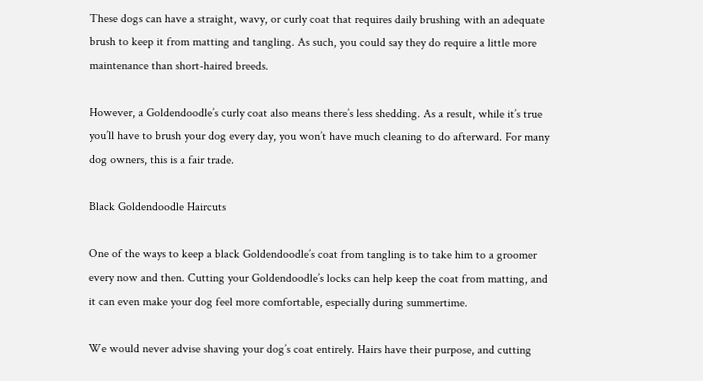These dogs can have a straight, wavy, or curly coat that requires daily brushing with an adequate brush to keep it from matting and tangling. As such, you could say they do require a little more maintenance than short-haired breeds.

However, a Goldendoodle’s curly coat also means there’s less shedding. As a result, while it’s true you’ll have to brush your dog every day, you won’t have much cleaning to do afterward. For many dog owners, this is a fair trade.

Black Goldendoodle Haircuts

One of the ways to keep a black Goldendoodle’s coat from tangling is to take him to a groomer every now and then. Cutting your Goldendoodle’s locks can help keep the coat from matting, and it can even make your dog feel more comfortable, especially during summertime.

We would never advise shaving your dog’s coat entirely. Hairs have their purpose, and cutting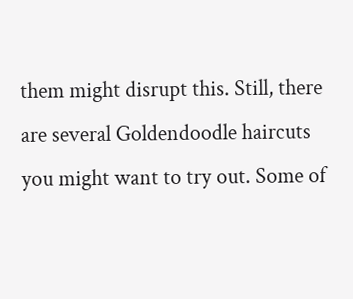them might disrupt this. Still, there are several Goldendoodle haircuts you might want to try out. Some of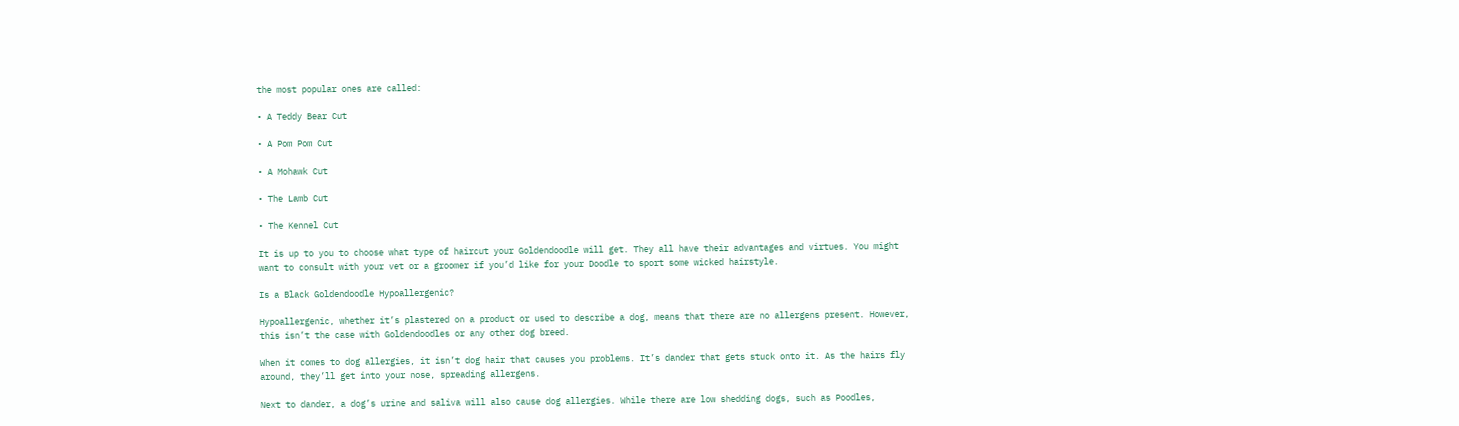the most popular ones are called:

• A Teddy Bear Cut

• A Pom Pom Cut

• A Mohawk Cut

• The Lamb Cut

• The Kennel Cut

It is up to you to choose what type of haircut your Goldendoodle will get. They all have their advantages and virtues. You might want to consult with your vet or a groomer if you’d like for your Doodle to sport some wicked hairstyle.

Is a Black Goldendoodle Hypoallergenic?

Hypoallergenic, whether it’s plastered on a product or used to describe a dog, means that there are no allergens present. However, this isn’t the case with Goldendoodles or any other dog breed.

When it comes to dog allergies, it isn’t dog hair that causes you problems. It’s dander that gets stuck onto it. As the hairs fly around, they’ll get into your nose, spreading allergens.

Next to dander, a dog’s urine and saliva will also cause dog allergies. While there are low shedding dogs, such as Poodles,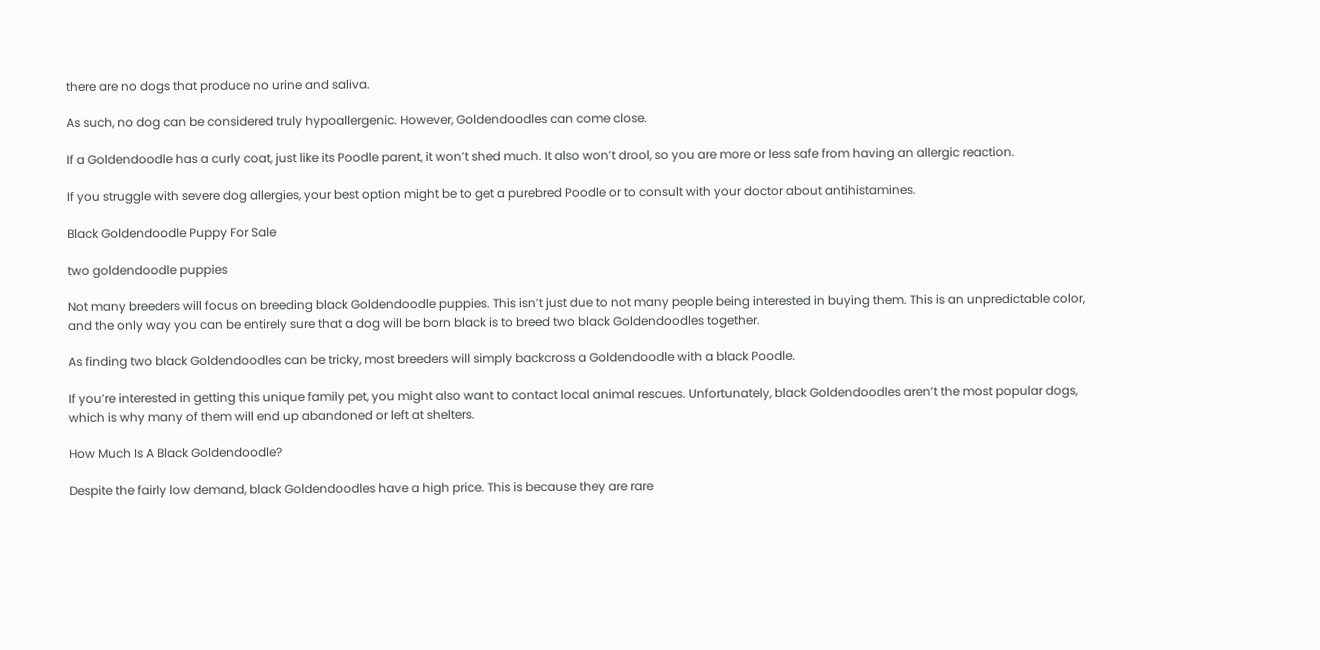there are no dogs that produce no urine and saliva.

As such, no dog can be considered truly hypoallergenic. However, Goldendoodles can come close.

If a Goldendoodle has a curly coat, just like its Poodle parent, it won’t shed much. It also won’t drool, so you are more or less safe from having an allergic reaction.

If you struggle with severe dog allergies, your best option might be to get a purebred Poodle or to consult with your doctor about antihistamines.

Black Goldendoodle Puppy For Sale

two goldendoodle puppies

Not many breeders will focus on breeding black Goldendoodle puppies. This isn’t just due to not many people being interested in buying them. This is an unpredictable color, and the only way you can be entirely sure that a dog will be born black is to breed two black Goldendoodles together.

As finding two black Goldendoodles can be tricky, most breeders will simply backcross a Goldendoodle with a black Poodle.

If you’re interested in getting this unique family pet, you might also want to contact local animal rescues. Unfortunately, black Goldendoodles aren’t the most popular dogs, which is why many of them will end up abandoned or left at shelters.

How Much Is A Black Goldendoodle?

Despite the fairly low demand, black Goldendoodles have a high price. This is because they are rare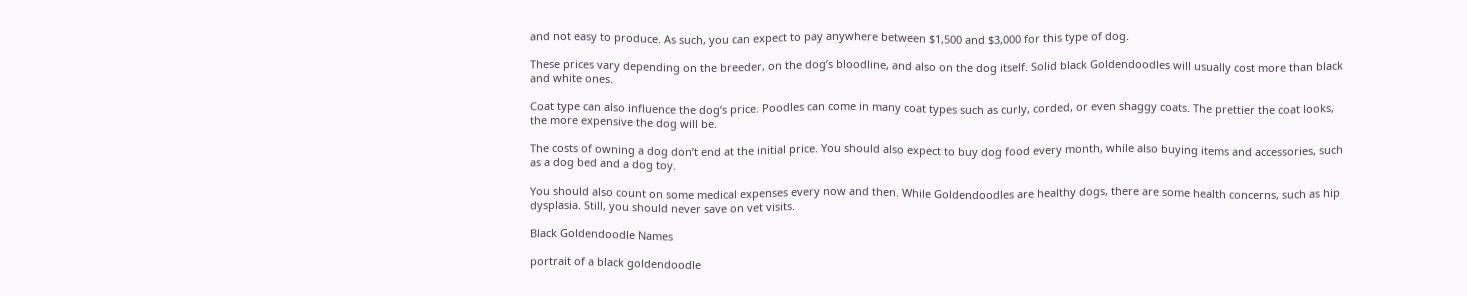and not easy to produce. As such, you can expect to pay anywhere between $1,500 and $3,000 for this type of dog.

These prices vary depending on the breeder, on the dog’s bloodline, and also on the dog itself. Solid black Goldendoodles will usually cost more than black and white ones.

Coat type can also influence the dog’s price. Poodles can come in many coat types such as curly, corded, or even shaggy coats. The prettier the coat looks, the more expensive the dog will be.

The costs of owning a dog don’t end at the initial price. You should also expect to buy dog food every month, while also buying items and accessories, such as a dog bed and a dog toy.

You should also count on some medical expenses every now and then. While Goldendoodles are healthy dogs, there are some health concerns, such as hip dysplasia. Still, you should never save on vet visits.

Black Goldendoodle Names

portrait of a black goldendoodle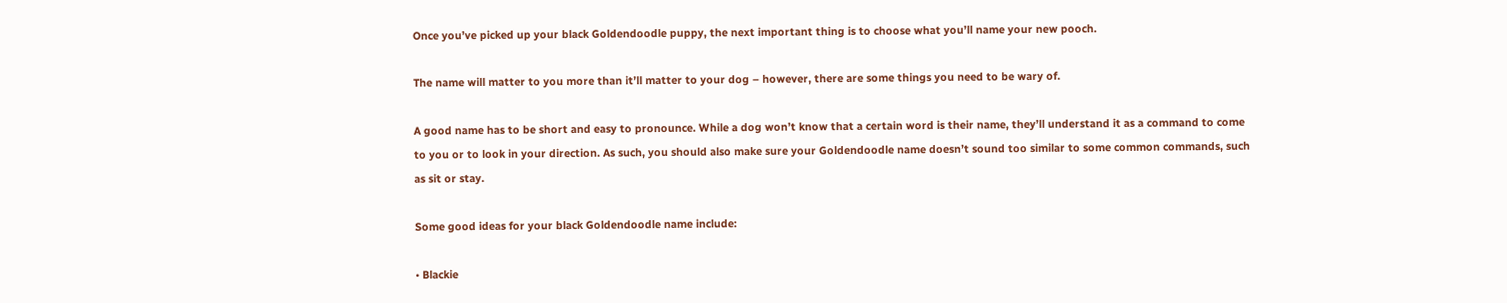Once you’ve picked up your black Goldendoodle puppy, the next important thing is to choose what you’ll name your new pooch.

The name will matter to you more than it’ll matter to your dog – however, there are some things you need to be wary of.

A good name has to be short and easy to pronounce. While a dog won’t know that a certain word is their name, they’ll understand it as a command to come to you or to look in your direction. As such, you should also make sure your Goldendoodle name doesn’t sound too similar to some common commands, such as sit or stay.

Some good ideas for your black Goldendoodle name include:

• Blackie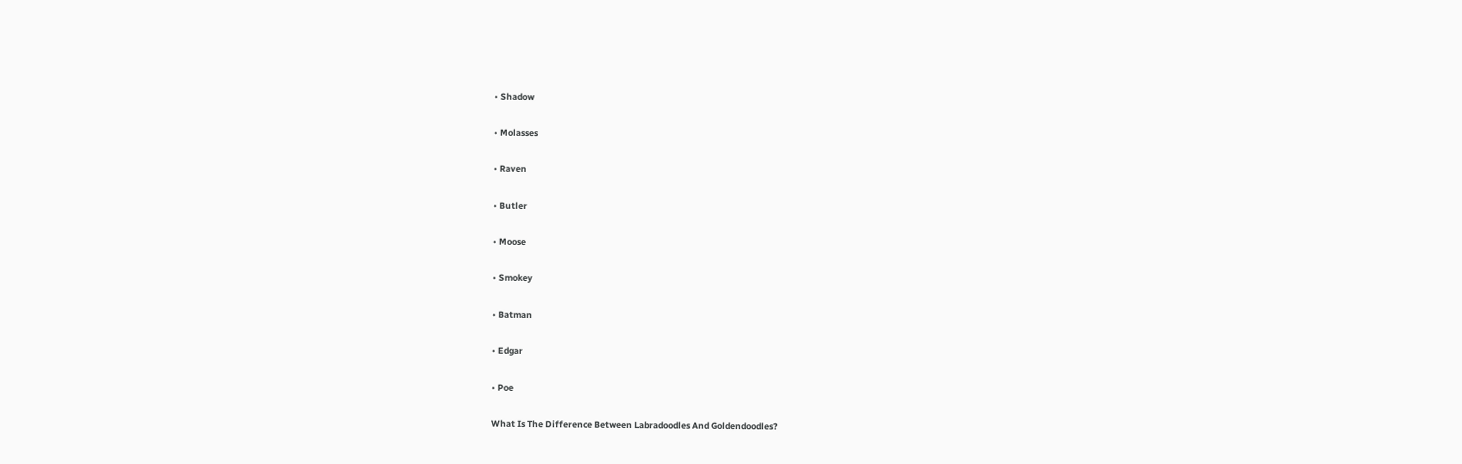• Shadow

• Molasses

• Raven

• Butler

• Moose

• Smokey

• Batman

• Edgar

• Poe

What Is The Difference Between Labradoodles And Goldendoodles?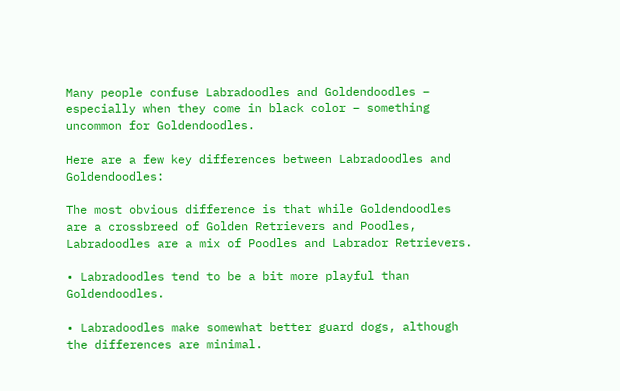Many people confuse Labradoodles and Goldendoodles – especially when they come in black color – something uncommon for Goldendoodles.

Here are a few key differences between Labradoodles and Goldendoodles:

The most obvious difference is that while Goldendoodles are a crossbreed of Golden Retrievers and Poodles, Labradoodles are a mix of Poodles and Labrador Retrievers.

• Labradoodles tend to be a bit more playful than Goldendoodles.

• Labradoodles make somewhat better guard dogs, although the differences are minimal.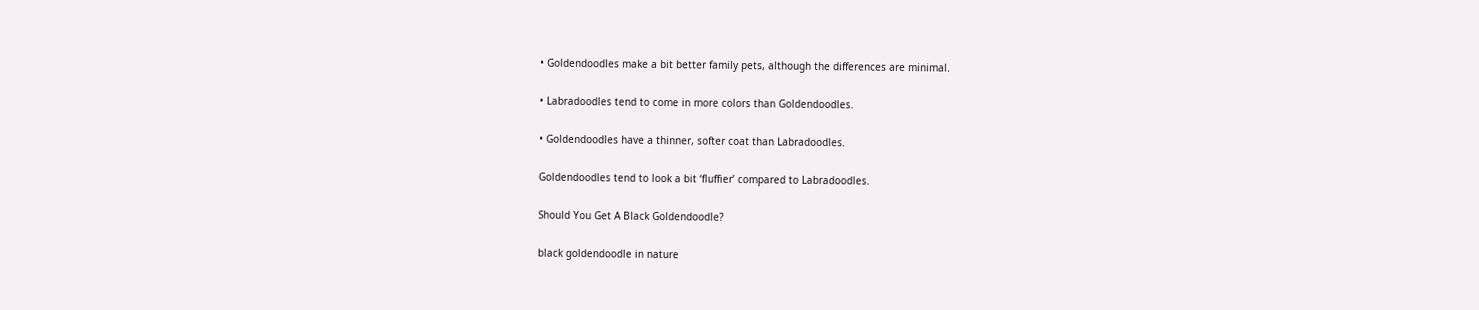• Goldendoodles make a bit better family pets, although the differences are minimal.

• Labradoodles tend to come in more colors than Goldendoodles.

• Goldendoodles have a thinner, softer coat than Labradoodles.

Goldendoodles tend to look a bit ‘fluffier’ compared to Labradoodles.

Should You Get A Black Goldendoodle?

black goldendoodle in nature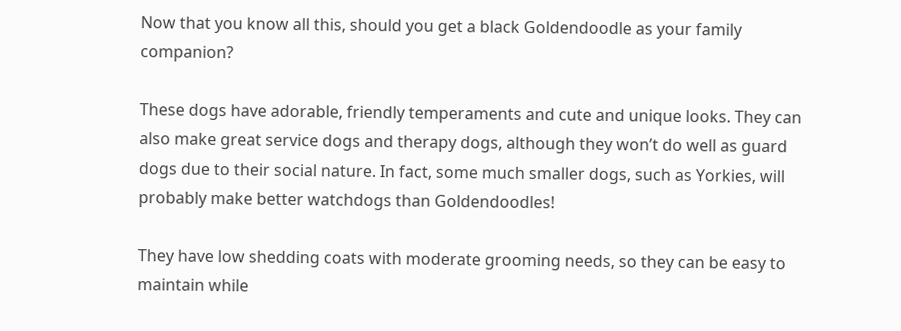Now that you know all this, should you get a black Goldendoodle as your family companion?

These dogs have adorable, friendly temperaments and cute and unique looks. They can also make great service dogs and therapy dogs, although they won’t do well as guard dogs due to their social nature. In fact, some much smaller dogs, such as Yorkies, will probably make better watchdogs than Goldendoodles!

They have low shedding coats with moderate grooming needs, so they can be easy to maintain while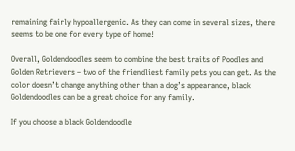remaining fairly hypoallergenic. As they can come in several sizes, there seems to be one for every type of home!

Overall, Goldendoodles seem to combine the best traits of Poodles and Golden Retrievers – two of the friendliest family pets you can get. As the color doesn’t change anything other than a dog’s appearance, black Goldendoodles can be a great choice for any family.

If you choose a black Goldendoodle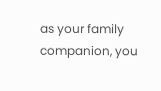as your family companion, you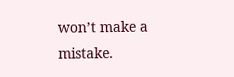won’t make a mistake.